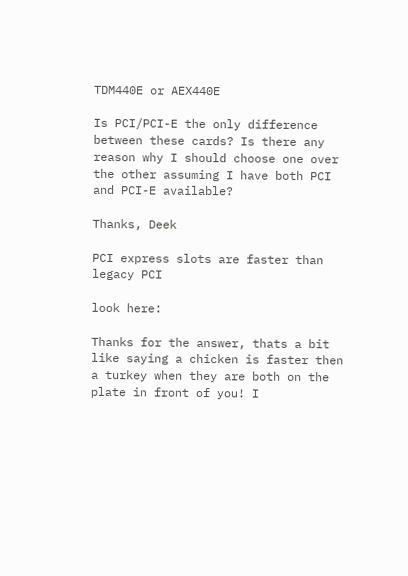TDM440E or AEX440E

Is PCI/PCI-E the only difference between these cards? Is there any reason why I should choose one over the other assuming I have both PCI and PCI-E available?

Thanks, Deek

PCI express slots are faster than legacy PCI

look here:

Thanks for the answer, thats a bit like saying a chicken is faster then a turkey when they are both on the plate in front of you! I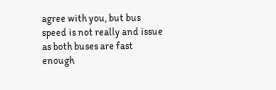agree with you, but bus speed is not really and issue as both buses are fast enough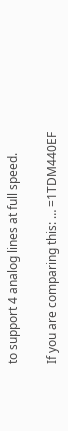to support 4 analog lines at full speed.

If you are comparing this: … =1TDM440EF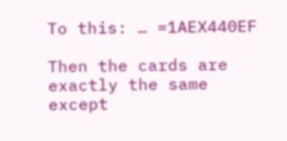To this: … =1AEX440EF

Then the cards are exactly the same except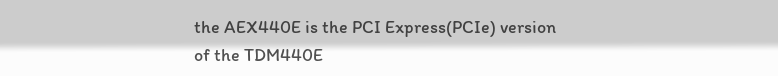the AEX440E is the PCI Express(PCIe) version of the TDM440E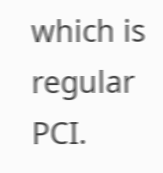which is regular PCI.